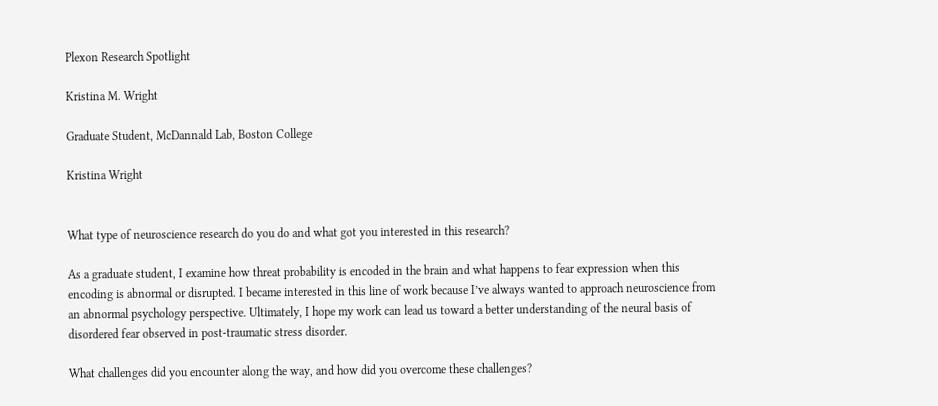Plexon Research Spotlight

Kristina M. Wright

Graduate Student, McDannald Lab, Boston College

Kristina Wright


What type of neuroscience research do you do and what got you interested in this research?

As a graduate student, I examine how threat probability is encoded in the brain and what happens to fear expression when this encoding is abnormal or disrupted. I became interested in this line of work because I’ve always wanted to approach neuroscience from an abnormal psychology perspective. Ultimately, I hope my work can lead us toward a better understanding of the neural basis of disordered fear observed in post-traumatic stress disorder.

What challenges did you encounter along the way, and how did you overcome these challenges?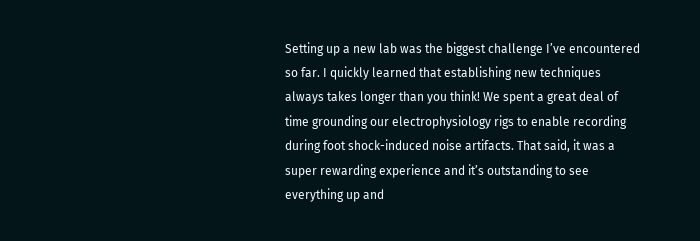Setting up a new lab was the biggest challenge I’ve encountered so far. I quickly learned that establishing new techniques always takes longer than you think! We spent a great deal of time grounding our electrophysiology rigs to enable recording during foot shock-induced noise artifacts. That said, it was a super rewarding experience and it’s outstanding to see everything up and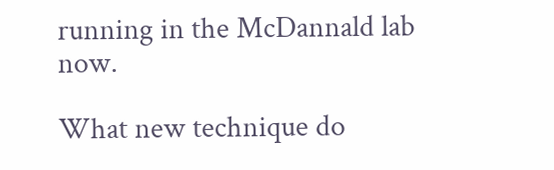running in the McDannald lab now.

What new technique do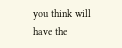you think will have the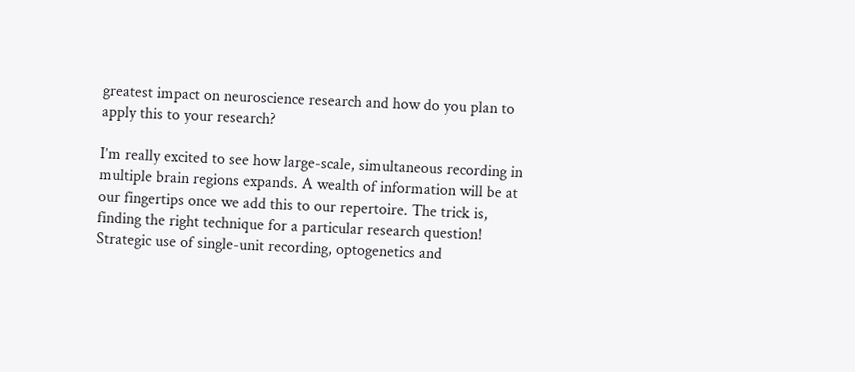greatest impact on neuroscience research and how do you plan to apply this to your research?

I’m really excited to see how large-scale, simultaneous recording in multiple brain regions expands. A wealth of information will be at our fingertips once we add this to our repertoire. The trick is, finding the right technique for a particular research question! Strategic use of single-unit recording, optogenetics and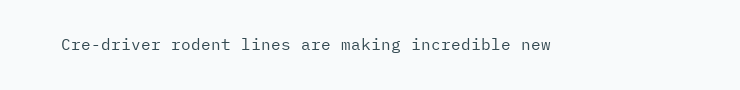Cre-driver rodent lines are making incredible new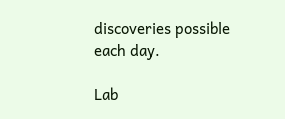discoveries possible each day.

Lab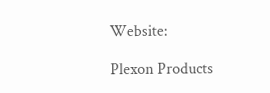Website:

Plexon Products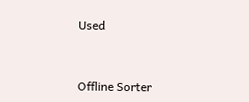Used


Offline Sorter